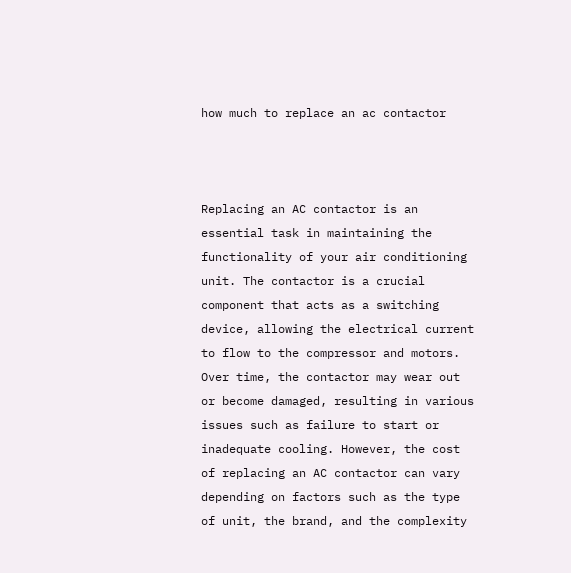how much to replace an ac contactor



Replacing an AC contactor is an essential task in maintaining the functionality of your air conditioning unit. The contactor is a crucial component that acts as a switching device, allowing the electrical current to flow to the compressor and motors. Over time, the contactor may wear out or become damaged, resulting in various issues such as failure to start or inadequate cooling. However, the cost of replacing an AC contactor can vary depending on factors such as the type of unit, the brand, and the complexity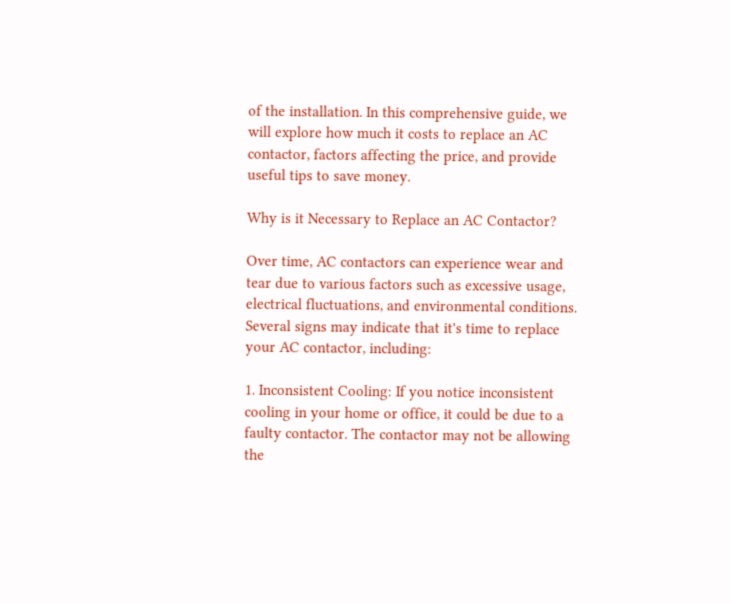of the installation. In this comprehensive guide, we will explore how much it costs to replace an AC contactor, factors affecting the price, and provide useful tips to save money.

Why is it Necessary to Replace an AC Contactor?

Over time, AC contactors can experience wear and tear due to various factors such as excessive usage, electrical fluctuations, and environmental conditions. Several signs may indicate that it's time to replace your AC contactor, including:

1. Inconsistent Cooling: If you notice inconsistent cooling in your home or office, it could be due to a faulty contactor. The contactor may not be allowing the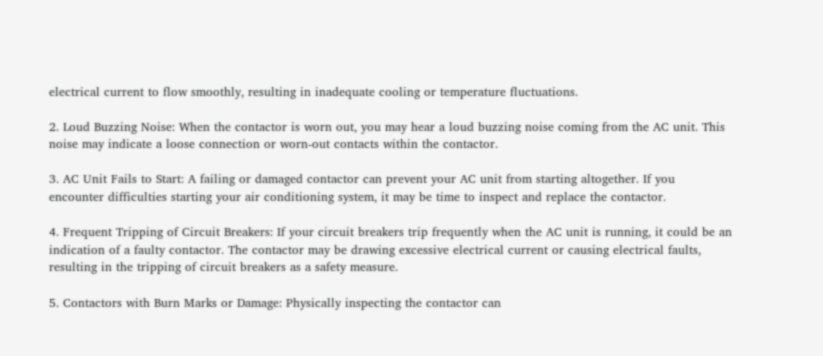electrical current to flow smoothly, resulting in inadequate cooling or temperature fluctuations.

2. Loud Buzzing Noise: When the contactor is worn out, you may hear a loud buzzing noise coming from the AC unit. This noise may indicate a loose connection or worn-out contacts within the contactor.

3. AC Unit Fails to Start: A failing or damaged contactor can prevent your AC unit from starting altogether. If you encounter difficulties starting your air conditioning system, it may be time to inspect and replace the contactor.

4. Frequent Tripping of Circuit Breakers: If your circuit breakers trip frequently when the AC unit is running, it could be an indication of a faulty contactor. The contactor may be drawing excessive electrical current or causing electrical faults, resulting in the tripping of circuit breakers as a safety measure.

5. Contactors with Burn Marks or Damage: Physically inspecting the contactor can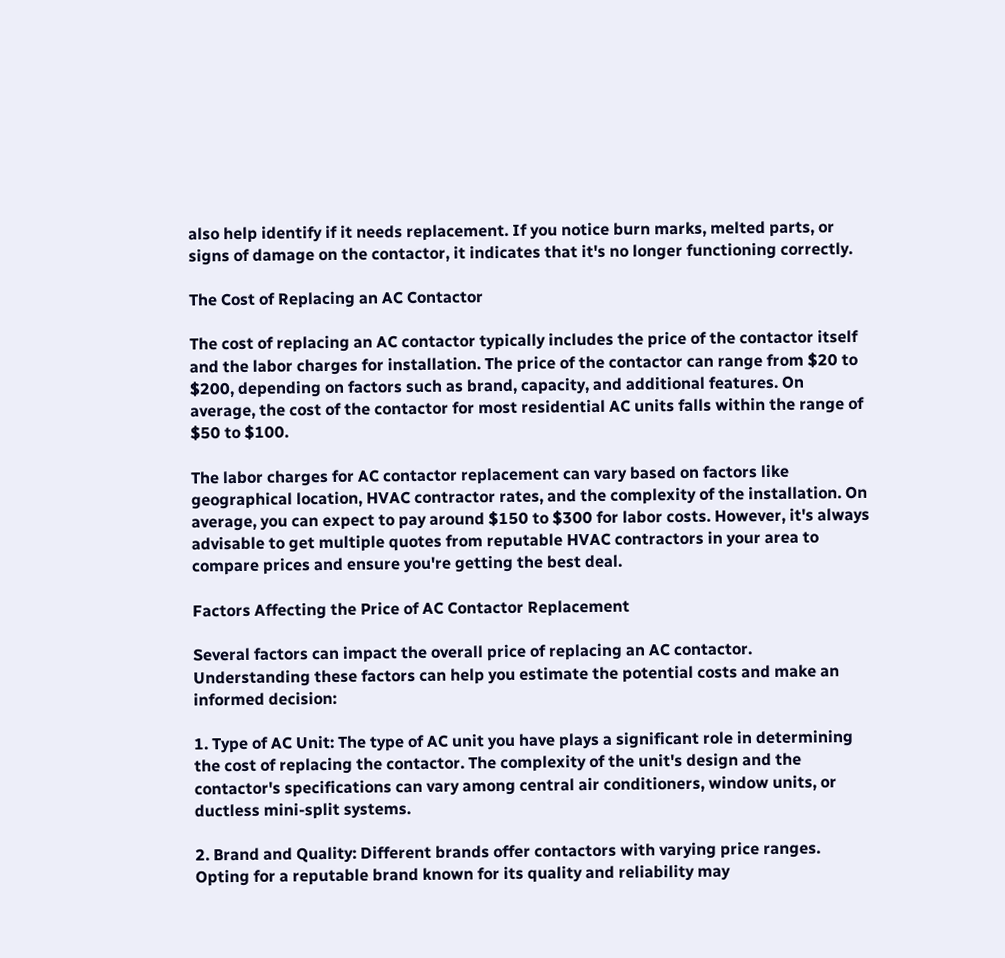also help identify if it needs replacement. If you notice burn marks, melted parts, or signs of damage on the contactor, it indicates that it's no longer functioning correctly.

The Cost of Replacing an AC Contactor

The cost of replacing an AC contactor typically includes the price of the contactor itself and the labor charges for installation. The price of the contactor can range from $20 to $200, depending on factors such as brand, capacity, and additional features. On average, the cost of the contactor for most residential AC units falls within the range of $50 to $100.

The labor charges for AC contactor replacement can vary based on factors like geographical location, HVAC contractor rates, and the complexity of the installation. On average, you can expect to pay around $150 to $300 for labor costs. However, it's always advisable to get multiple quotes from reputable HVAC contractors in your area to compare prices and ensure you're getting the best deal.

Factors Affecting the Price of AC Contactor Replacement

Several factors can impact the overall price of replacing an AC contactor. Understanding these factors can help you estimate the potential costs and make an informed decision:

1. Type of AC Unit: The type of AC unit you have plays a significant role in determining the cost of replacing the contactor. The complexity of the unit's design and the contactor's specifications can vary among central air conditioners, window units, or ductless mini-split systems.

2. Brand and Quality: Different brands offer contactors with varying price ranges. Opting for a reputable brand known for its quality and reliability may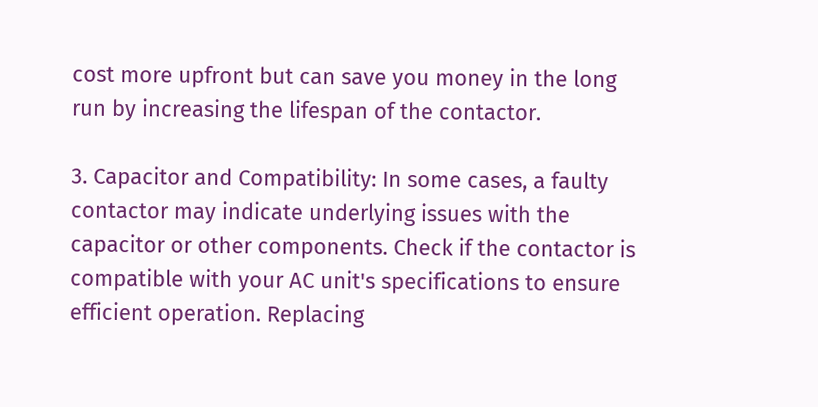cost more upfront but can save you money in the long run by increasing the lifespan of the contactor.

3. Capacitor and Compatibility: In some cases, a faulty contactor may indicate underlying issues with the capacitor or other components. Check if the contactor is compatible with your AC unit's specifications to ensure efficient operation. Replacing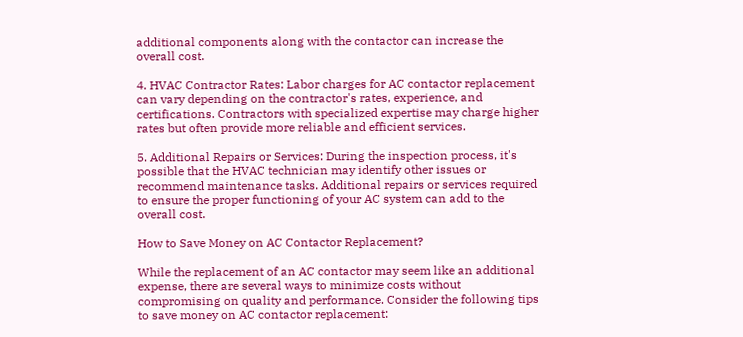additional components along with the contactor can increase the overall cost.

4. HVAC Contractor Rates: Labor charges for AC contactor replacement can vary depending on the contractor's rates, experience, and certifications. Contractors with specialized expertise may charge higher rates but often provide more reliable and efficient services.

5. Additional Repairs or Services: During the inspection process, it's possible that the HVAC technician may identify other issues or recommend maintenance tasks. Additional repairs or services required to ensure the proper functioning of your AC system can add to the overall cost.

How to Save Money on AC Contactor Replacement?

While the replacement of an AC contactor may seem like an additional expense, there are several ways to minimize costs without compromising on quality and performance. Consider the following tips to save money on AC contactor replacement: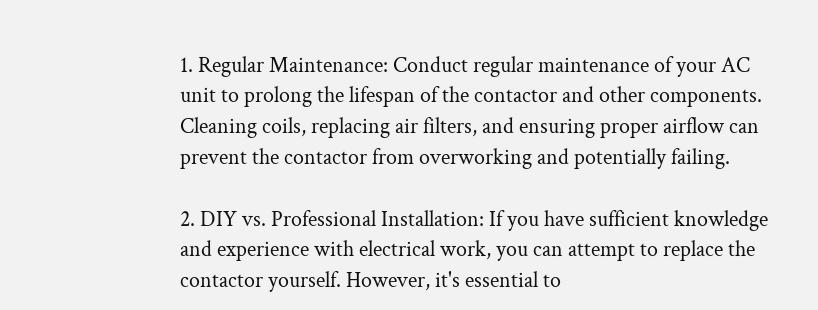1. Regular Maintenance: Conduct regular maintenance of your AC unit to prolong the lifespan of the contactor and other components. Cleaning coils, replacing air filters, and ensuring proper airflow can prevent the contactor from overworking and potentially failing.

2. DIY vs. Professional Installation: If you have sufficient knowledge and experience with electrical work, you can attempt to replace the contactor yourself. However, it's essential to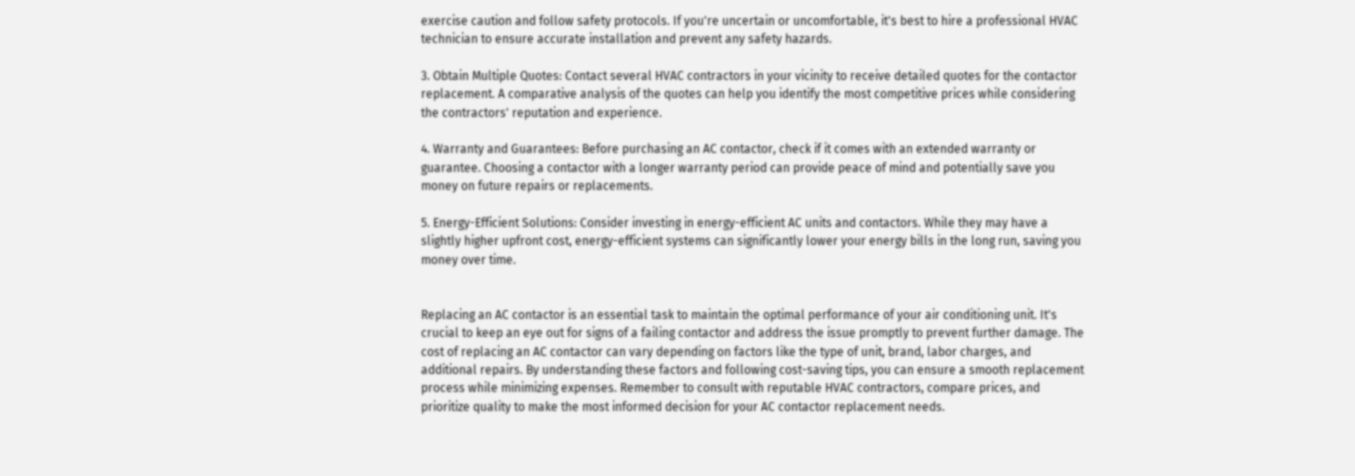exercise caution and follow safety protocols. If you're uncertain or uncomfortable, it's best to hire a professional HVAC technician to ensure accurate installation and prevent any safety hazards.

3. Obtain Multiple Quotes: Contact several HVAC contractors in your vicinity to receive detailed quotes for the contactor replacement. A comparative analysis of the quotes can help you identify the most competitive prices while considering the contractors' reputation and experience.

4. Warranty and Guarantees: Before purchasing an AC contactor, check if it comes with an extended warranty or guarantee. Choosing a contactor with a longer warranty period can provide peace of mind and potentially save you money on future repairs or replacements.

5. Energy-Efficient Solutions: Consider investing in energy-efficient AC units and contactors. While they may have a slightly higher upfront cost, energy-efficient systems can significantly lower your energy bills in the long run, saving you money over time.


Replacing an AC contactor is an essential task to maintain the optimal performance of your air conditioning unit. It's crucial to keep an eye out for signs of a failing contactor and address the issue promptly to prevent further damage. The cost of replacing an AC contactor can vary depending on factors like the type of unit, brand, labor charges, and additional repairs. By understanding these factors and following cost-saving tips, you can ensure a smooth replacement process while minimizing expenses. Remember to consult with reputable HVAC contractors, compare prices, and prioritize quality to make the most informed decision for your AC contactor replacement needs.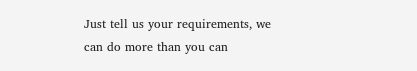Just tell us your requirements, we can do more than you can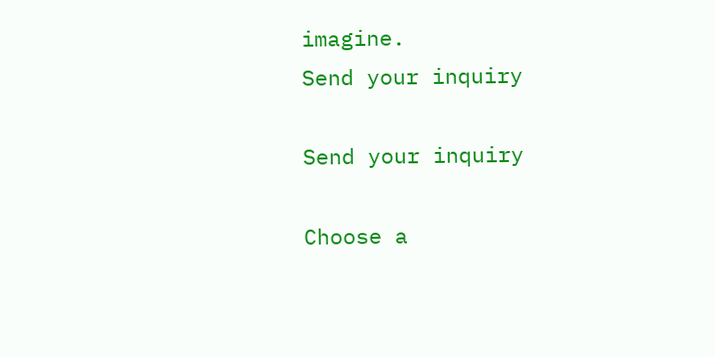imagine.
Send your inquiry

Send your inquiry

Choose a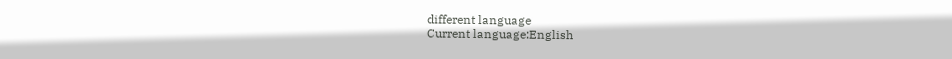different language
Current language:English